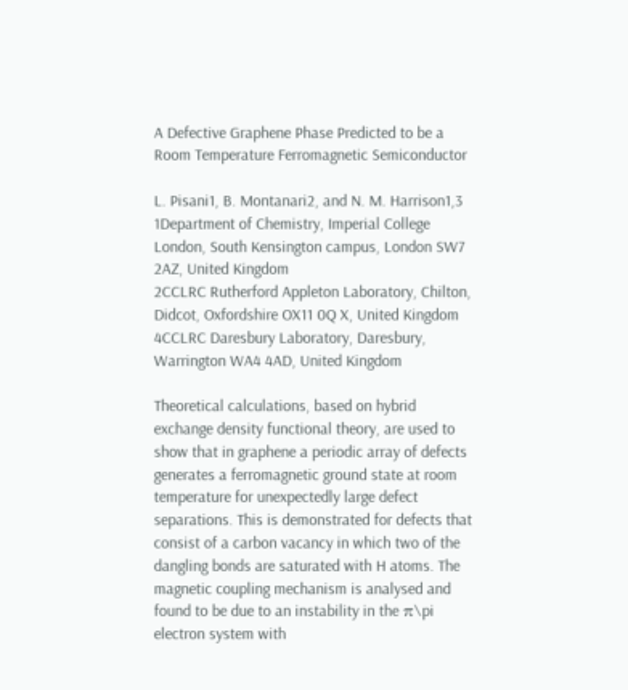A Defective Graphene Phase Predicted to be a Room Temperature Ferromagnetic Semiconductor

L. Pisani1, B. Montanari2, and N. M. Harrison1,3 1Department of Chemistry, Imperial College London, South Kensington campus, London SW7 2AZ, United Kingdom
2CCLRC Rutherford Appleton Laboratory, Chilton, Didcot, Oxfordshire OX11 0Q X, United Kingdom
4CCLRC Daresbury Laboratory, Daresbury, Warrington WA4 4AD, United Kingdom

Theoretical calculations, based on hybrid exchange density functional theory, are used to show that in graphene a periodic array of defects generates a ferromagnetic ground state at room temperature for unexpectedly large defect separations. This is demonstrated for defects that consist of a carbon vacancy in which two of the dangling bonds are saturated with H atoms. The magnetic coupling mechanism is analysed and found to be due to an instability in the π\pi electron system with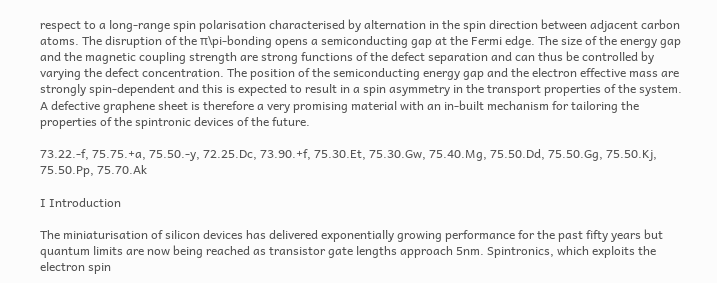respect to a long-range spin polarisation characterised by alternation in the spin direction between adjacent carbon atoms. The disruption of the π\pi-bonding opens a semiconducting gap at the Fermi edge. The size of the energy gap and the magnetic coupling strength are strong functions of the defect separation and can thus be controlled by varying the defect concentration. The position of the semiconducting energy gap and the electron effective mass are strongly spin-dependent and this is expected to result in a spin asymmetry in the transport properties of the system. A defective graphene sheet is therefore a very promising material with an in-built mechanism for tailoring the properties of the spintronic devices of the future.

73.22.-f, 75.75.+a, 75.50.-y, 72.25.Dc, 73.90.+f, 75.30.Et, 75.30.Gw, 75.40.Mg, 75.50.Dd, 75.50.Gg, 75.50.Kj, 75.50.Pp, 75.70.Ak

I Introduction

The miniaturisation of silicon devices has delivered exponentially growing performance for the past fifty years but quantum limits are now being reached as transistor gate lengths approach 5nm. Spintronics, which exploits the electron spin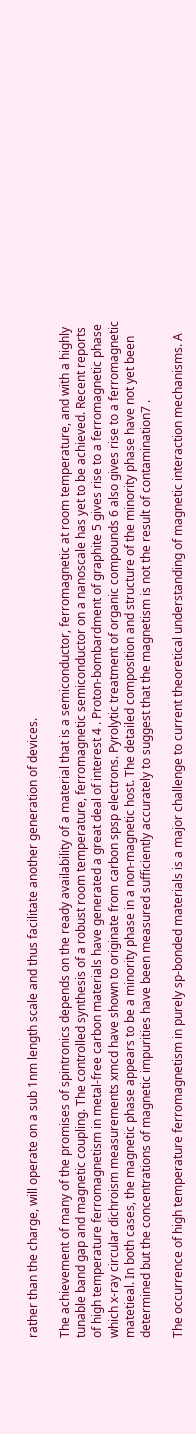rather than the charge, will operate on a sub 1nm length scale and thus facilitate another generation of devices.

The achievement of many of the promises of spintronics depends on the ready availability of a material that is a semiconductor, ferromagnetic at room temperature, and with a highly tunable band gap and magnetic coupling. The controlled synthesis of a robust room temperature, ferromagnetic semiconductor on a nanoscale has yet to be achieved. Recent reports of high temperature ferromagnetism in metal-free carbon materials have generated a great deal of interest 4 . Proton-bombardment of graphite 5 gives rise to a ferromagnetic phase which x-ray circular dichroism measurements xmcd have shown to originate from carbon spsp electrons. Pyrolytic treatment of organic compounds 6 also gives rise to a ferromagnetic matetieal. In both cases, the magnetic phase appears to be a minority phase in a non-magnetic host. The detailed composition and structure of the minority phase have not yet been determined but the concentrations of magnetic impurities have been measured sufficiently accurately to suggest that the magnetism is not the result of contamination7 .

The occurrence of high temperature ferromagnetism in purely sp-bonded materials is a major challenge to current theoretical understanding of magnetic interaction mechanisms. A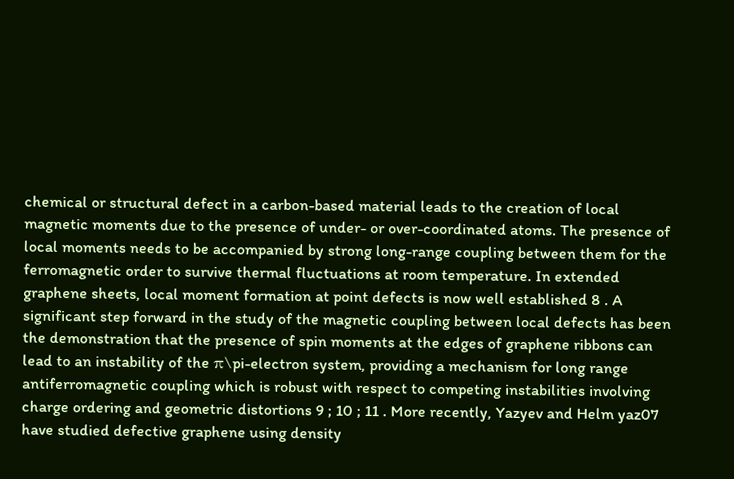chemical or structural defect in a carbon-based material leads to the creation of local magnetic moments due to the presence of under- or over-coordinated atoms. The presence of local moments needs to be accompanied by strong long-range coupling between them for the ferromagnetic order to survive thermal fluctuations at room temperature. In extended graphene sheets, local moment formation at point defects is now well established 8 . A significant step forward in the study of the magnetic coupling between local defects has been the demonstration that the presence of spin moments at the edges of graphene ribbons can lead to an instability of the π\pi-electron system, providing a mechanism for long range antiferromagnetic coupling which is robust with respect to competing instabilities involving charge ordering and geometric distortions 9 ; 10 ; 11 . More recently, Yazyev and Helm yaz07 have studied defective graphene using density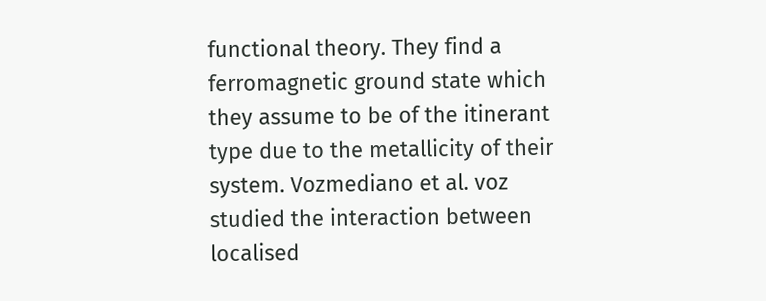functional theory. They find a ferromagnetic ground state which they assume to be of the itinerant type due to the metallicity of their system. Vozmediano et al. voz studied the interaction between localised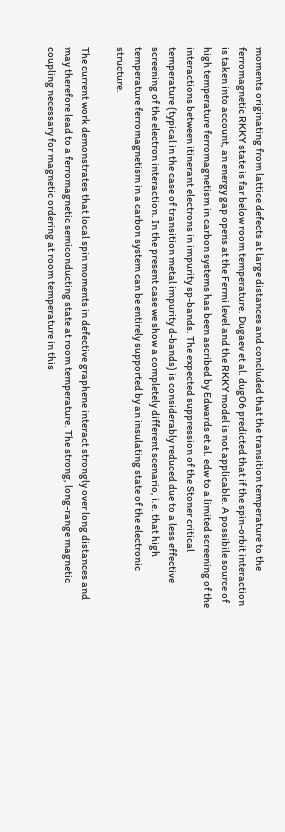moments originating from lattice defects at large distances and concluded that the transition temperature to the ferromagnetic RKKY state is far below room temperature. Dugaev et al. dug06 predicted that if the spin-orbit interaction is taken into account, an energy gap opens at the Fermi level and the RKKY model is not applicable. A possibile source of high temperature ferromagnetism in carbon systems has been ascribed by Edwards et al. edw to a limited screening of the interactions between itinerant electrons in impurity sp-bands. The expected suppression of the Stoner critical temperature (typical in the case of transition metal impurity d-bands) is considerably reduced due to a less effective screening of the electron interaction. In the present case we show a completely different scenario, i.e. that high temperature ferromagnetism in a carbon system can be entirely supported by an insulating state of the electronic structure.

The current work demonstrates that local spin moments in defective graphene interact strongly over long distances and may therefore lead to a ferromagnetic semiconducting state at room temperature. The strong, long-range magnetic coupling necessary for magnetic ordering at room temperature in this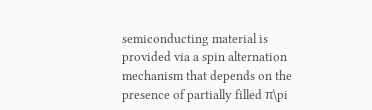semiconducting material is provided via a spin alternation mechanism that depends on the presence of partially filled π\pi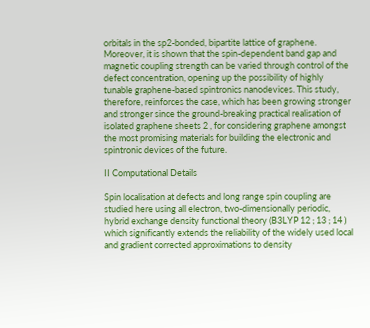orbitals in the sp2-bonded, bipartite lattice of graphene. Moreover, it is shown that the spin-dependent band gap and magnetic coupling strength can be varied through control of the defect concentration, opening up the possibility of highly tunable graphene-based spintronics nanodevices. This study, therefore, reinforces the case, which has been growing stronger and stronger since the ground-breaking practical realisation of isolated graphene sheets 2 , for considering graphene amongst the most promising materials for building the electronic and spintronic devices of the future.

II Computational Details

Spin localisation at defects and long range spin coupling are studied here using all electron, two-dimensionally periodic, hybrid exchange density functional theory (B3LYP 12 ; 13 ; 14 ) which significantly extends the reliability of the widely used local and gradient corrected approximations to density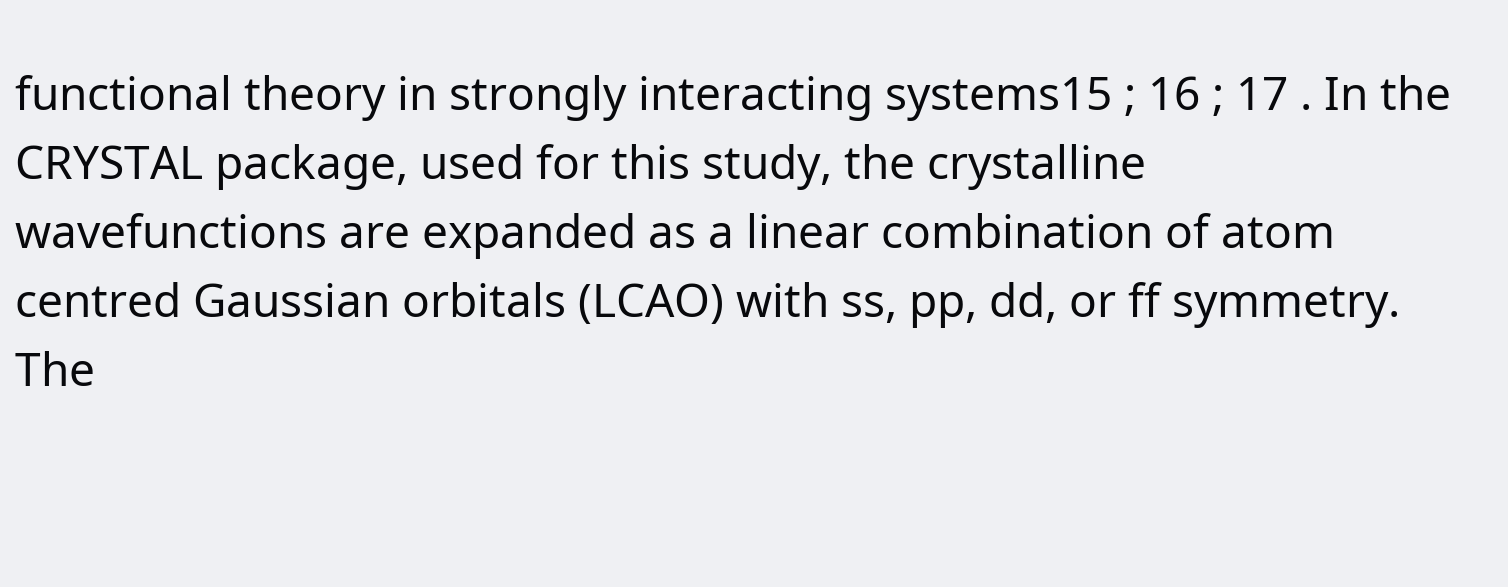functional theory in strongly interacting systems15 ; 16 ; 17 . In the CRYSTAL package, used for this study, the crystalline wavefunctions are expanded as a linear combination of atom centred Gaussian orbitals (LCAO) with ss, pp, dd, or ff symmetry. The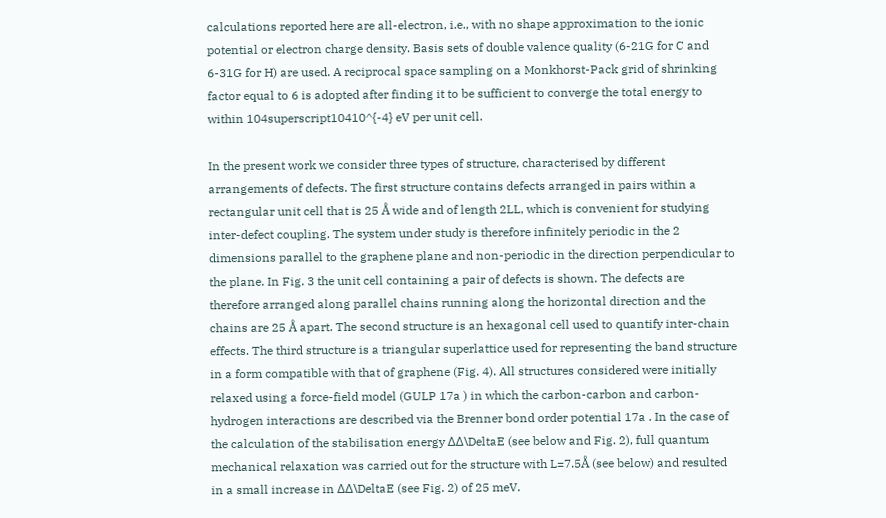calculations reported here are all-electron, i.e., with no shape approximation to the ionic potential or electron charge density. Basis sets of double valence quality (6-21G for C and 6-31G for H) are used. A reciprocal space sampling on a Monkhorst-Pack grid of shrinking factor equal to 6 is adopted after finding it to be sufficient to converge the total energy to within 104superscript10410^{-4} eV per unit cell.

In the present work we consider three types of structure, characterised by different arrangements of defects. The first structure contains defects arranged in pairs within a rectangular unit cell that is 25 Å wide and of length 2LL, which is convenient for studying inter-defect coupling. The system under study is therefore infinitely periodic in the 2 dimensions parallel to the graphene plane and non-periodic in the direction perpendicular to the plane. In Fig. 3 the unit cell containing a pair of defects is shown. The defects are therefore arranged along parallel chains running along the horizontal direction and the chains are 25 Å apart. The second structure is an hexagonal cell used to quantify inter-chain effects. The third structure is a triangular superlattice used for representing the band structure in a form compatible with that of graphene (Fig. 4). All structures considered were initially relaxed using a force-field model (GULP 17a ) in which the carbon-carbon and carbon-hydrogen interactions are described via the Brenner bond order potential 17a . In the case of the calculation of the stabilisation energy ΔΔ\DeltaE (see below and Fig. 2), full quantum mechanical relaxation was carried out for the structure with L=7.5Å (see below) and resulted in a small increase in ΔΔ\DeltaE (see Fig. 2) of 25 meV.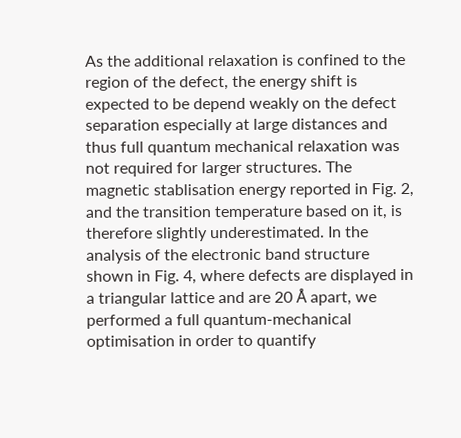As the additional relaxation is confined to the region of the defect, the energy shift is expected to be depend weakly on the defect separation especially at large distances and thus full quantum mechanical relaxation was not required for larger structures. The magnetic stablisation energy reported in Fig. 2, and the transition temperature based on it, is therefore slightly underestimated. In the analysis of the electronic band structure shown in Fig. 4, where defects are displayed in a triangular lattice and are 20 Å apart, we performed a full quantum-mechanical optimisation in order to quantify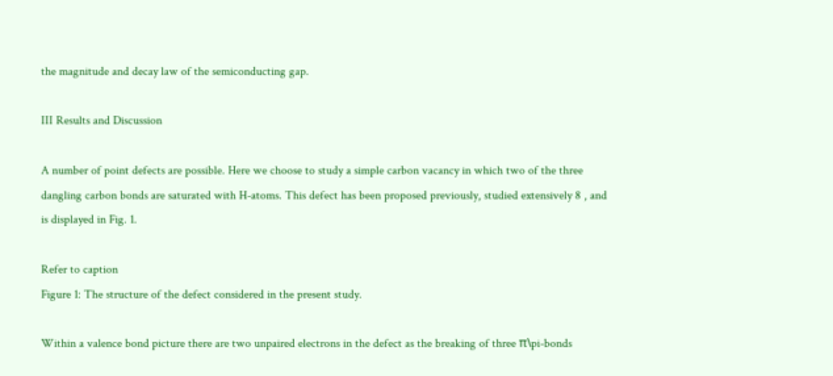the magnitude and decay law of the semiconducting gap.

III Results and Discussion

A number of point defects are possible. Here we choose to study a simple carbon vacancy in which two of the three dangling carbon bonds are saturated with H-atoms. This defect has been proposed previously, studied extensively 8 , and is displayed in Fig. 1.

Refer to caption
Figure 1: The structure of the defect considered in the present study.

Within a valence bond picture there are two unpaired electrons in the defect as the breaking of three π\pi-bonds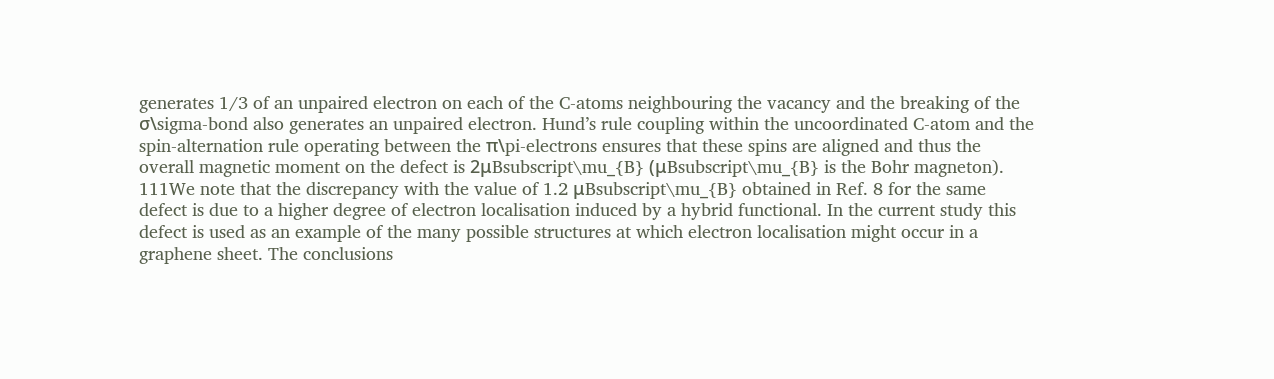generates 1/3 of an unpaired electron on each of the C-atoms neighbouring the vacancy and the breaking of the σ\sigma-bond also generates an unpaired electron. Hund’s rule coupling within the uncoordinated C-atom and the spin-alternation rule operating between the π\pi-electrons ensures that these spins are aligned and thus the overall magnetic moment on the defect is 2μBsubscript\mu_{B} (μBsubscript\mu_{B} is the Bohr magneton). 111We note that the discrepancy with the value of 1.2 μBsubscript\mu_{B} obtained in Ref. 8 for the same defect is due to a higher degree of electron localisation induced by a hybrid functional. In the current study this defect is used as an example of the many possible structures at which electron localisation might occur in a graphene sheet. The conclusions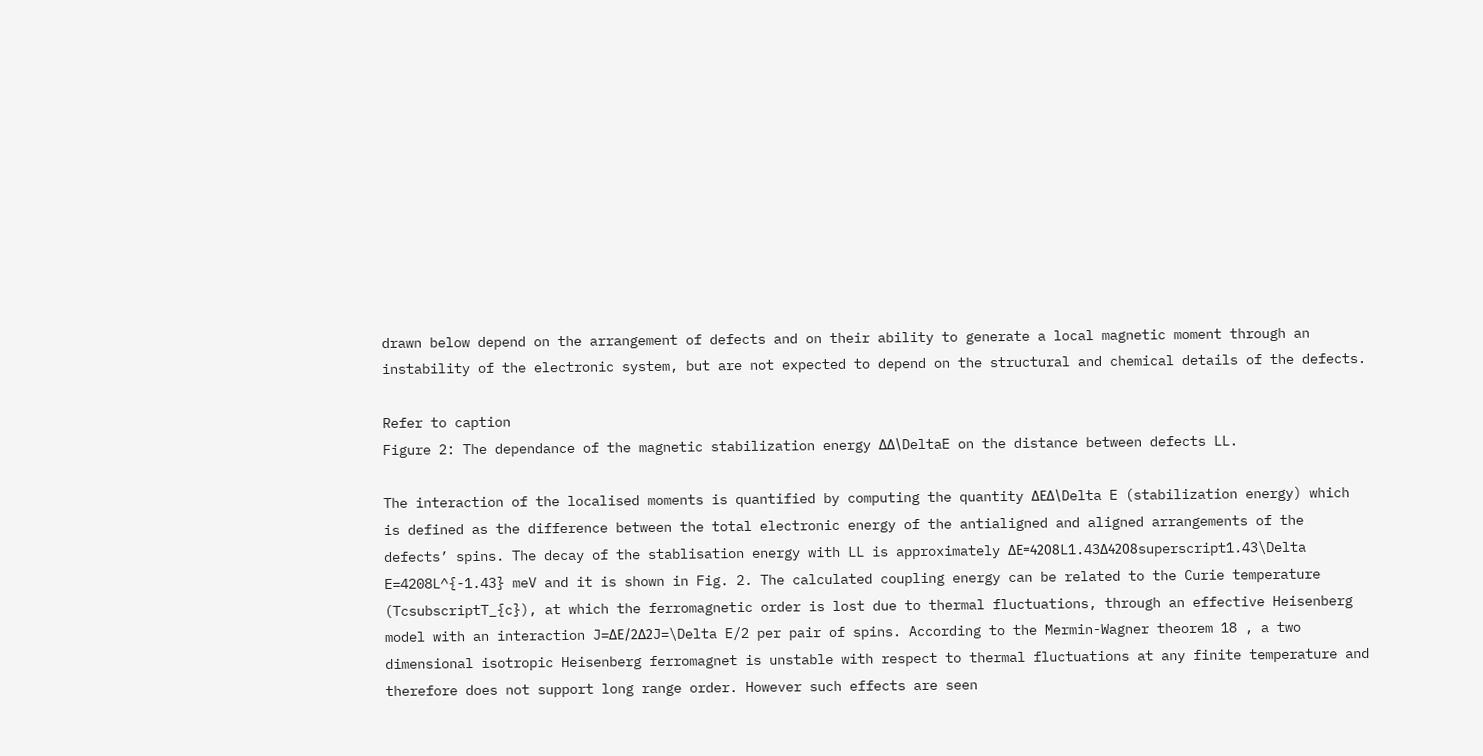drawn below depend on the arrangement of defects and on their ability to generate a local magnetic moment through an instability of the electronic system, but are not expected to depend on the structural and chemical details of the defects.

Refer to caption
Figure 2: The dependance of the magnetic stabilization energy ΔΔ\DeltaE on the distance between defects LL.

The interaction of the localised moments is quantified by computing the quantity ΔEΔ\Delta E (stabilization energy) which is defined as the difference between the total electronic energy of the antialigned and aligned arrangements of the defects’ spins. The decay of the stablisation energy with LL is approximately ΔE=4208L1.43Δ4208superscript1.43\Delta E=4208L^{-1.43} meV and it is shown in Fig. 2. The calculated coupling energy can be related to the Curie temperature (TcsubscriptT_{c}), at which the ferromagnetic order is lost due to thermal fluctuations, through an effective Heisenberg model with an interaction J=ΔE/2Δ2J=\Delta E/2 per pair of spins. According to the Mermin-Wagner theorem 18 , a two dimensional isotropic Heisenberg ferromagnet is unstable with respect to thermal fluctuations at any finite temperature and therefore does not support long range order. However such effects are seen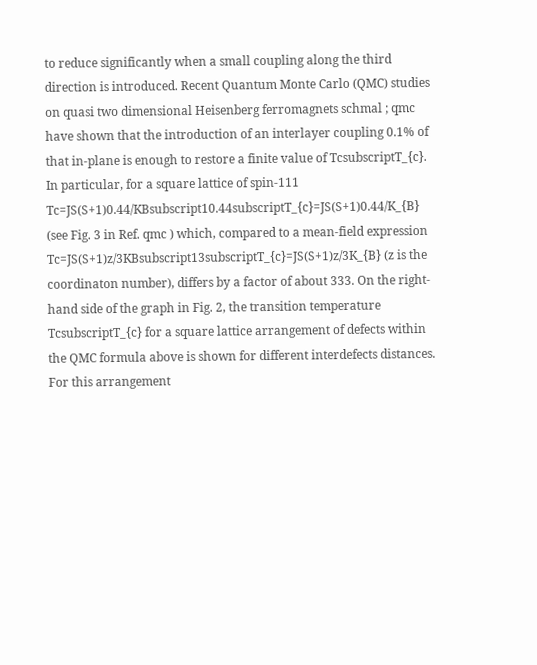to reduce significantly when a small coupling along the third direction is introduced. Recent Quantum Monte Carlo (QMC) studies on quasi two dimensional Heisenberg ferromagnets schmal ; qmc have shown that the introduction of an interlayer coupling 0.1% of that in-plane is enough to restore a finite value of TcsubscriptT_{c}. In particular, for a square lattice of spin-111 Tc=JS(S+1)0.44/KBsubscript10.44subscriptT_{c}=JS(S+1)0.44/K_{B} (see Fig. 3 in Ref. qmc ) which, compared to a mean-field expression Tc=JS(S+1)z/3KBsubscript13subscriptT_{c}=JS(S+1)z/3K_{B} (z is the coordinaton number), differs by a factor of about 333. On the right-hand side of the graph in Fig. 2, the transition temperature TcsubscriptT_{c} for a square lattice arrangement of defects within the QMC formula above is shown for different interdefects distances. For this arrangement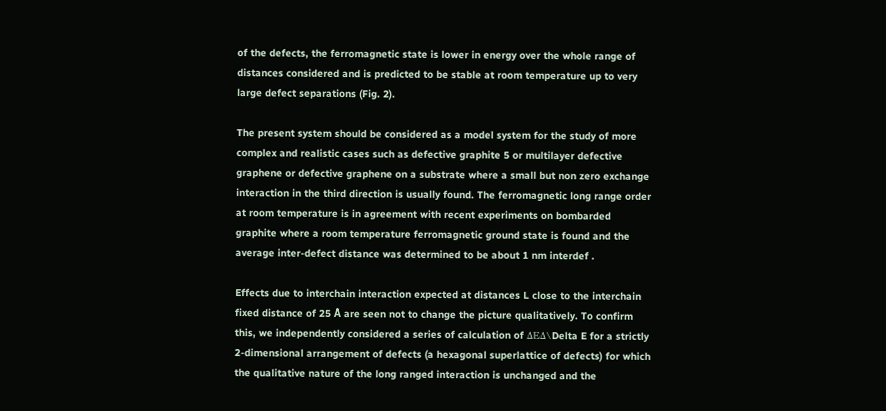of the defects, the ferromagnetic state is lower in energy over the whole range of distances considered and is predicted to be stable at room temperature up to very large defect separations (Fig. 2).

The present system should be considered as a model system for the study of more complex and realistic cases such as defective graphite 5 or multilayer defective graphene or defective graphene on a substrate where a small but non zero exchange interaction in the third direction is usually found. The ferromagnetic long range order at room temperature is in agreement with recent experiments on bombarded graphite where a room temperature ferromagnetic ground state is found and the average inter-defect distance was determined to be about 1 nm interdef .

Effects due to interchain interaction expected at distances L close to the interchain fixed distance of 25 Å are seen not to change the picture qualitatively. To confirm this, we independently considered a series of calculation of ΔEΔ\Delta E for a strictly 2-dimensional arrangement of defects (a hexagonal superlattice of defects) for which the qualitative nature of the long ranged interaction is unchanged and the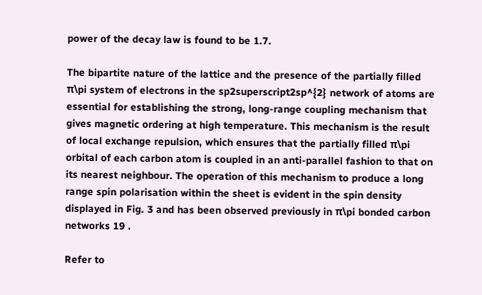power of the decay law is found to be 1.7.

The bipartite nature of the lattice and the presence of the partially filled π\pi system of electrons in the sp2superscript2sp^{2} network of atoms are essential for establishing the strong, long-range coupling mechanism that gives magnetic ordering at high temperature. This mechanism is the result of local exchange repulsion, which ensures that the partially filled π\pi orbital of each carbon atom is coupled in an anti-parallel fashion to that on its nearest neighbour. The operation of this mechanism to produce a long range spin polarisation within the sheet is evident in the spin density displayed in Fig. 3 and has been observed previously in π\pi bonded carbon networks 19 .

Refer to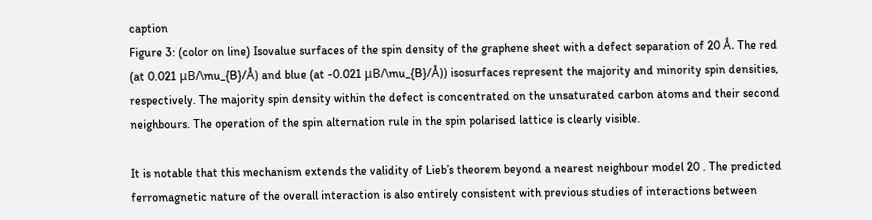caption
Figure 3: (color on line) Isovalue surfaces of the spin density of the graphene sheet with a defect separation of 20 Å. The red (at 0.021 μB/\mu_{B}/Å) and blue (at -0.021 μB/\mu_{B}/Å)) isosurfaces represent the majority and minority spin densities, respectively. The majority spin density within the defect is concentrated on the unsaturated carbon atoms and their second neighbours. The operation of the spin alternation rule in the spin polarised lattice is clearly visible.

It is notable that this mechanism extends the validity of Lieb’s theorem beyond a nearest neighbour model 20 . The predicted ferromagnetic nature of the overall interaction is also entirely consistent with previous studies of interactions between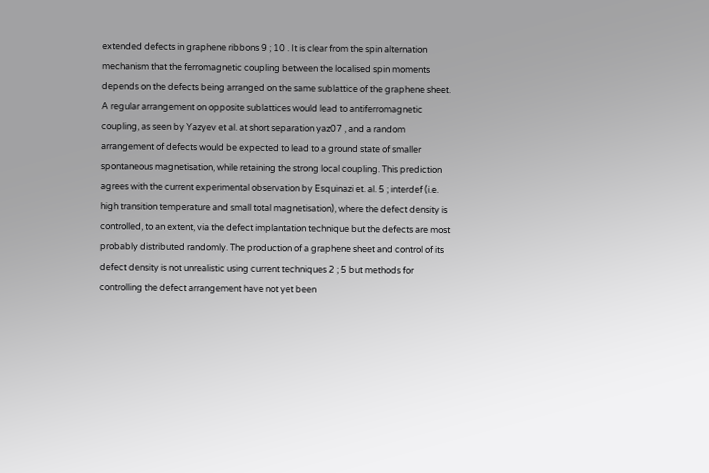extended defects in graphene ribbons 9 ; 10 . It is clear from the spin alternation mechanism that the ferromagnetic coupling between the localised spin moments depends on the defects being arranged on the same sublattice of the graphene sheet. A regular arrangement on opposite sublattices would lead to antiferromagnetic coupling, as seen by Yazyev et al. at short separation yaz07 , and a random arrangement of defects would be expected to lead to a ground state of smaller spontaneous magnetisation, while retaining the strong local coupling. This prediction agrees with the current experimental observation by Esquinazi et. al. 5 ; interdef (i.e. high transition temperature and small total magnetisation), where the defect density is controlled, to an extent, via the defect implantation technique but the defects are most probably distributed randomly. The production of a graphene sheet and control of its defect density is not unrealistic using current techniques 2 ; 5 but methods for controlling the defect arrangement have not yet been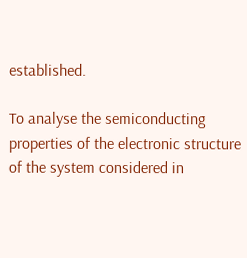established.

To analyse the semiconducting properties of the electronic structure of the system considered in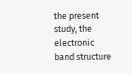the present study, the electronic band structure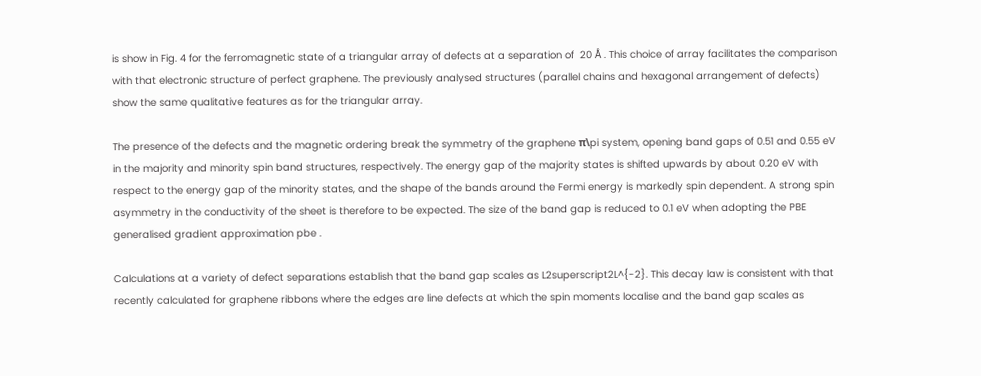is show in Fig. 4 for the ferromagnetic state of a triangular array of defects at a separation of  20 Å . This choice of array facilitates the comparison with that electronic structure of perfect graphene. The previously analysed structures (parallel chains and hexagonal arrangement of defects) show the same qualitative features as for the triangular array.

The presence of the defects and the magnetic ordering break the symmetry of the graphene π\pi system, opening band gaps of 0.51 and 0.55 eV in the majority and minority spin band structures, respectively. The energy gap of the majority states is shifted upwards by about 0.20 eV with respect to the energy gap of the minority states, and the shape of the bands around the Fermi energy is markedly spin dependent. A strong spin asymmetry in the conductivity of the sheet is therefore to be expected. The size of the band gap is reduced to 0.1 eV when adopting the PBE generalised gradient approximation pbe .

Calculations at a variety of defect separations establish that the band gap scales as L2superscript2L^{-2}. This decay law is consistent with that recently calculated for graphene ribbons where the edges are line defects at which the spin moments localise and the band gap scales as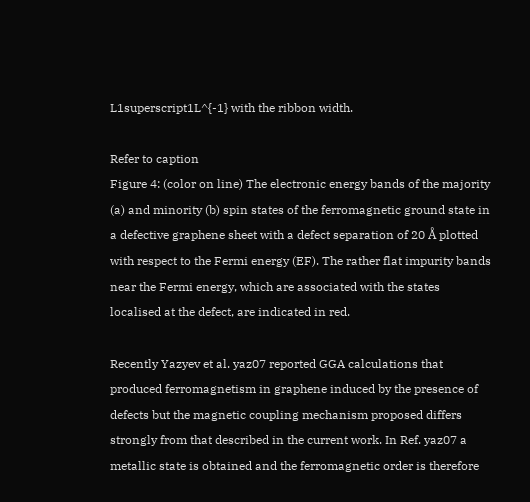L1superscript1L^{-1} with the ribbon width.

Refer to caption
Figure 4: (color on line) The electronic energy bands of the majority (a) and minority (b) spin states of the ferromagnetic ground state in a defective graphene sheet with a defect separation of 20 Å plotted with respect to the Fermi energy (EF). The rather flat impurity bands near the Fermi energy, which are associated with the states localised at the defect, are indicated in red.

Recently Yazyev et al. yaz07 reported GGA calculations that produced ferromagnetism in graphene induced by the presence of defects but the magnetic coupling mechanism proposed differs strongly from that described in the current work. In Ref. yaz07 a metallic state is obtained and the ferromagnetic order is therefore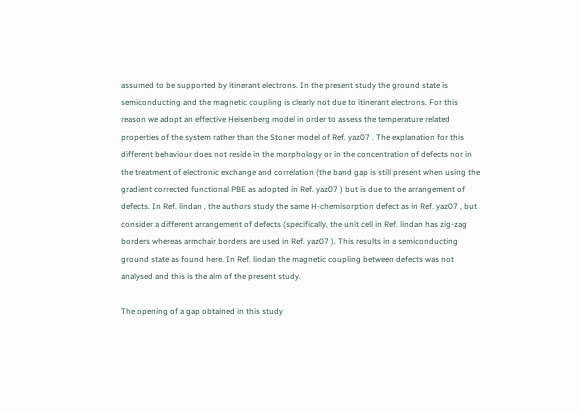assumed to be supported by itinerant electrons. In the present study the ground state is semiconducting and the magnetic coupling is clearly not due to itinerant electrons. For this reason we adopt an effective Heisenberg model in order to assess the temperature related properties of the system rather than the Stoner model of Ref. yaz07 . The explanation for this different behaviour does not reside in the morphology or in the concentration of defects nor in the treatment of electronic exchange and correlation (the band gap is still present when using the gradient corrected functional PBE as adopted in Ref. yaz07 ) but is due to the arrangement of defects. In Ref. lindan , the authors study the same H-chemisorption defect as in Ref. yaz07 , but consider a different arrangement of defects (specifically, the unit cell in Ref. lindan has zig-zag borders whereas armchair borders are used in Ref. yaz07 ). This results in a semiconducting ground state as found here. In Ref. lindan the magnetic coupling between defects was not analysed and this is the aim of the present study.

The opening of a gap obtained in this study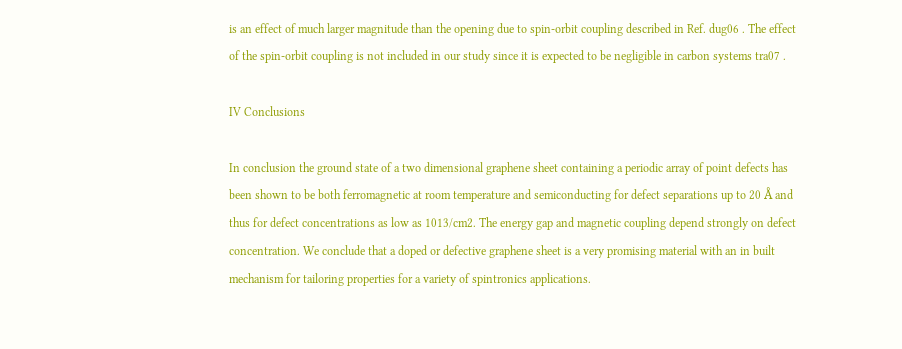is an effect of much larger magnitude than the opening due to spin-orbit coupling described in Ref. dug06 . The effect of the spin-orbit coupling is not included in our study since it is expected to be negligible in carbon systems tra07 .

IV Conclusions

In conclusion the ground state of a two dimensional graphene sheet containing a periodic array of point defects has been shown to be both ferromagnetic at room temperature and semiconducting for defect separations up to 20 Å and thus for defect concentrations as low as 1013/cm2. The energy gap and magnetic coupling depend strongly on defect concentration. We conclude that a doped or defective graphene sheet is a very promising material with an in built mechanism for tailoring properties for a variety of spintronics applications.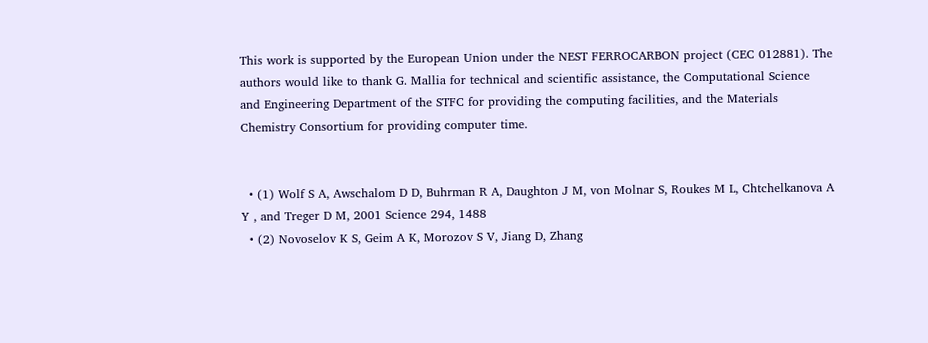This work is supported by the European Union under the NEST FERROCARBON project (CEC 012881). The authors would like to thank G. Mallia for technical and scientific assistance, the Computational Science and Engineering Department of the STFC for providing the computing facilities, and the Materials Chemistry Consortium for providing computer time.


  • (1) Wolf S A, Awschalom D D, Buhrman R A, Daughton J M, von Molnar S, Roukes M L, Chtchelkanova A Y , and Treger D M, 2001 Science 294, 1488
  • (2) Novoselov K S, Geim A K, Morozov S V, Jiang D, Zhang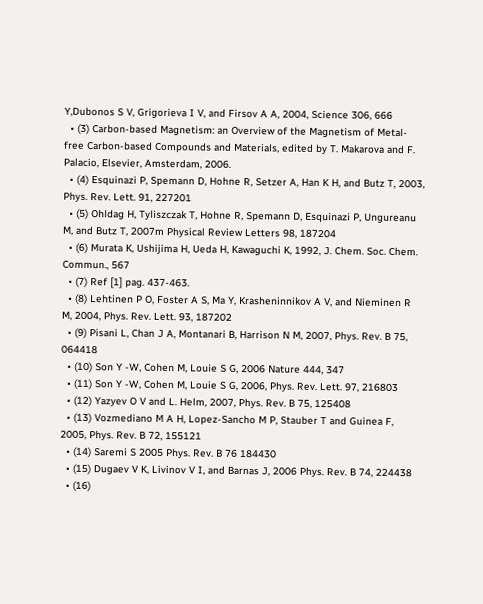Y,Dubonos S V, Grigorieva I V, and Firsov A A, 2004, Science 306, 666
  • (3) Carbon-based Magnetism: an Overview of the Magnetism of Metal-free Carbon-based Compounds and Materials, edited by T. Makarova and F. Palacio, Elsevier, Amsterdam, 2006.
  • (4) Esquinazi P, Spemann D, Hohne R, Setzer A, Han K H, and Butz T, 2003, Phys. Rev. Lett. 91, 227201
  • (5) Ohldag H, Tyliszczak T, Hohne R, Spemann D, Esquinazi P, Ungureanu M, and Butz T, 2007m Physical Review Letters 98, 187204
  • (6) Murata K, Ushijima H, Ueda H, Kawaguchi K, 1992, J. Chem. Soc. Chem. Commun., 567
  • (7) Ref [1] pag. 437-463.
  • (8) Lehtinen P O, Foster A S, Ma Y, Krasheninnikov A V, and Nieminen R M, 2004, Phys. Rev. Lett. 93, 187202
  • (9) Pisani L, Chan J A, Montanari B, Harrison N M, 2007, Phys. Rev. B 75, 064418
  • (10) Son Y -W, Cohen M, Louie S G, 2006 Nature 444, 347
  • (11) Son Y -W, Cohen M, Louie S G, 2006, Phys. Rev. Lett. 97, 216803
  • (12) Yazyev O V and L. Helm, 2007, Phys. Rev. B 75, 125408
  • (13) Vozmediano M A H, Lopez-Sancho M P, Stauber T and Guinea F, 2005, Phys. Rev. B 72, 155121
  • (14) Saremi S 2005 Phys. Rev. B 76 184430
  • (15) Dugaev V K, Livinov V I, and Barnas J, 2006 Phys. Rev. B 74, 224438
  • (16)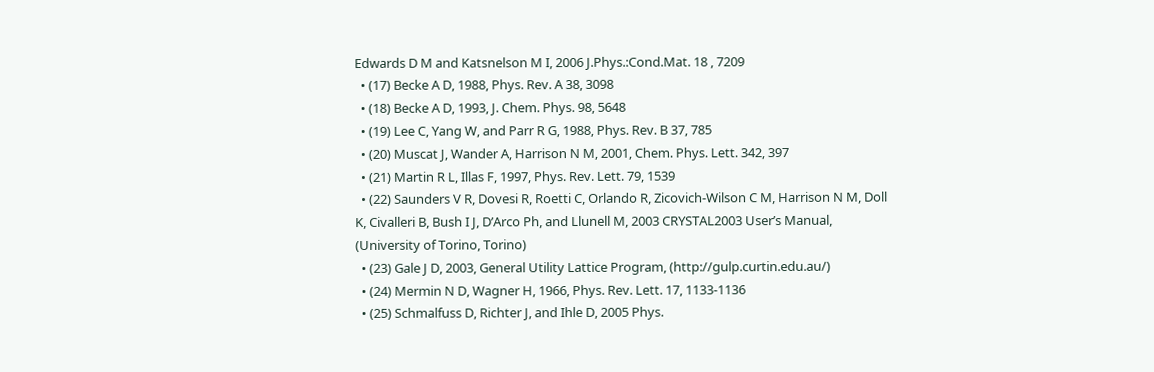Edwards D M and Katsnelson M I, 2006 J.Phys.:Cond.Mat. 18 , 7209
  • (17) Becke A D, 1988, Phys. Rev. A 38, 3098
  • (18) Becke A D, 1993, J. Chem. Phys. 98, 5648
  • (19) Lee C, Yang W, and Parr R G, 1988, Phys. Rev. B 37, 785
  • (20) Muscat J, Wander A, Harrison N M, 2001, Chem. Phys. Lett. 342, 397
  • (21) Martin R L, Illas F, 1997, Phys. Rev. Lett. 79, 1539
  • (22) Saunders V R, Dovesi R, Roetti C, Orlando R, Zicovich-Wilson C M, Harrison N M, Doll K, Civalleri B, Bush I J, D’Arco Ph, and Llunell M, 2003 CRYSTAL2003 User’s Manual, (University of Torino, Torino)
  • (23) Gale J D, 2003, General Utility Lattice Program, (http://gulp.curtin.edu.au/)
  • (24) Mermin N D, Wagner H, 1966, Phys. Rev. Lett. 17, 1133-1136
  • (25) Schmalfuss D, Richter J, and Ihle D, 2005 Phys.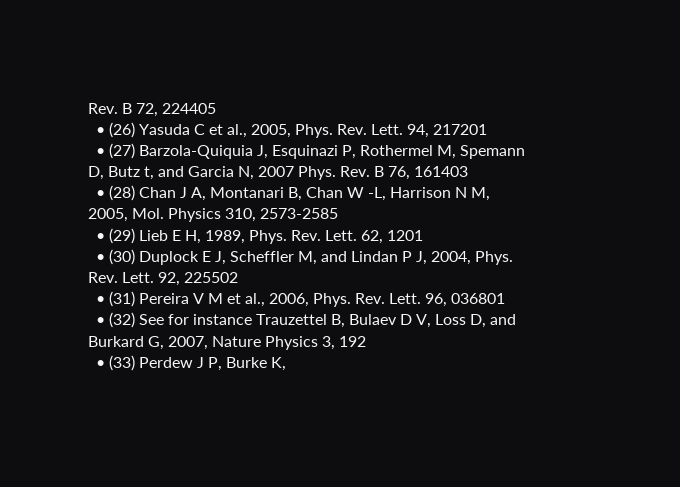Rev. B 72, 224405
  • (26) Yasuda C et al., 2005, Phys. Rev. Lett. 94, 217201
  • (27) Barzola-Quiquia J, Esquinazi P, Rothermel M, Spemann D, Butz t, and Garcia N, 2007 Phys. Rev. B 76, 161403
  • (28) Chan J A, Montanari B, Chan W -L, Harrison N M, 2005, Mol. Physics 310, 2573-2585
  • (29) Lieb E H, 1989, Phys. Rev. Lett. 62, 1201
  • (30) Duplock E J, Scheffler M, and Lindan P J, 2004, Phys. Rev. Lett. 92, 225502
  • (31) Pereira V M et al., 2006, Phys. Rev. Lett. 96, 036801
  • (32) See for instance Trauzettel B, Bulaev D V, Loss D, and Burkard G, 2007, Nature Physics 3, 192
  • (33) Perdew J P, Burke K,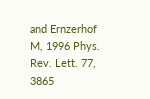and Ernzerhof M, 1996 Phys. Rev. Lett. 77, 3865